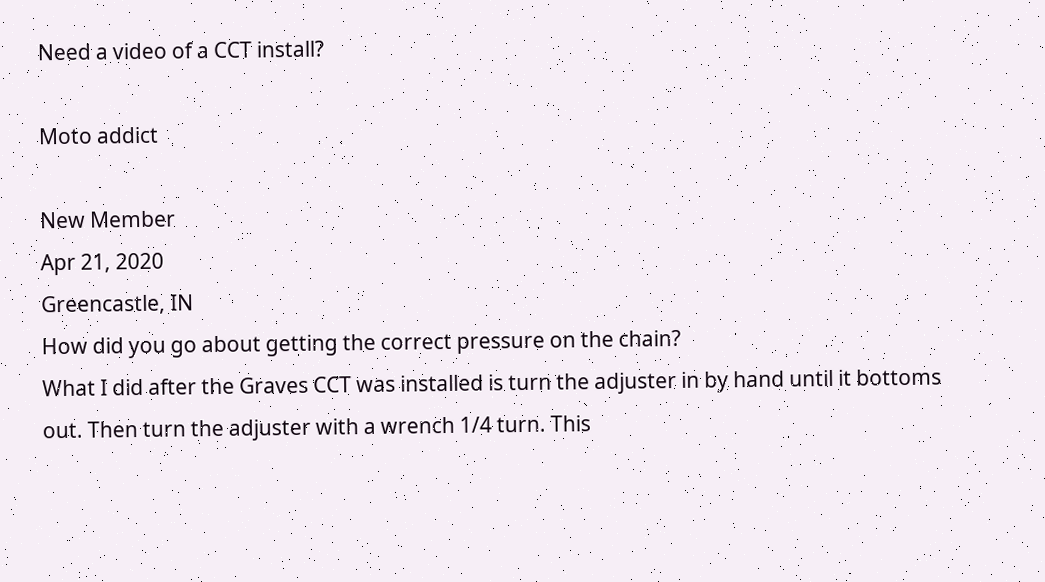Need a video of a CCT install?

Moto addict

New Member
Apr 21, 2020
Greencastle, IN
How did you go about getting the correct pressure on the chain?
What I did after the Graves CCT was installed is turn the adjuster in by hand until it bottoms out. Then turn the adjuster with a wrench 1/4 turn. This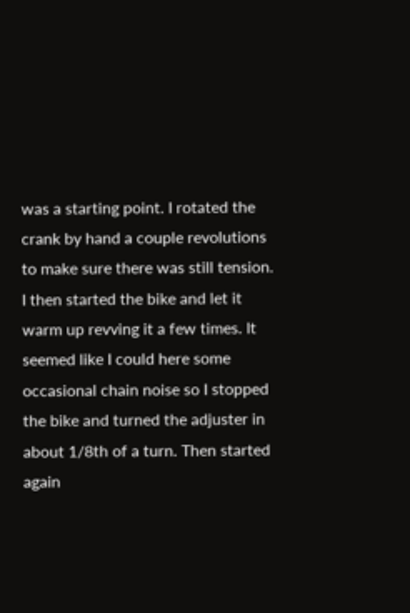was a starting point. I rotated the crank by hand a couple revolutions to make sure there was still tension. I then started the bike and let it warm up revving it a few times. It seemed like I could here some occasional chain noise so I stopped the bike and turned the adjuster in about 1/8th of a turn. Then started again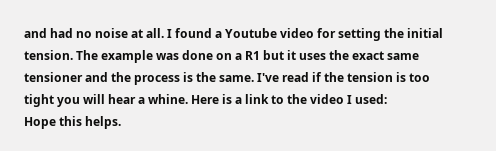and had no noise at all. I found a Youtube video for setting the initial tension. The example was done on a R1 but it uses the exact same tensioner and the process is the same. I've read if the tension is too tight you will hear a whine. Here is a link to the video I used:
Hope this helps.